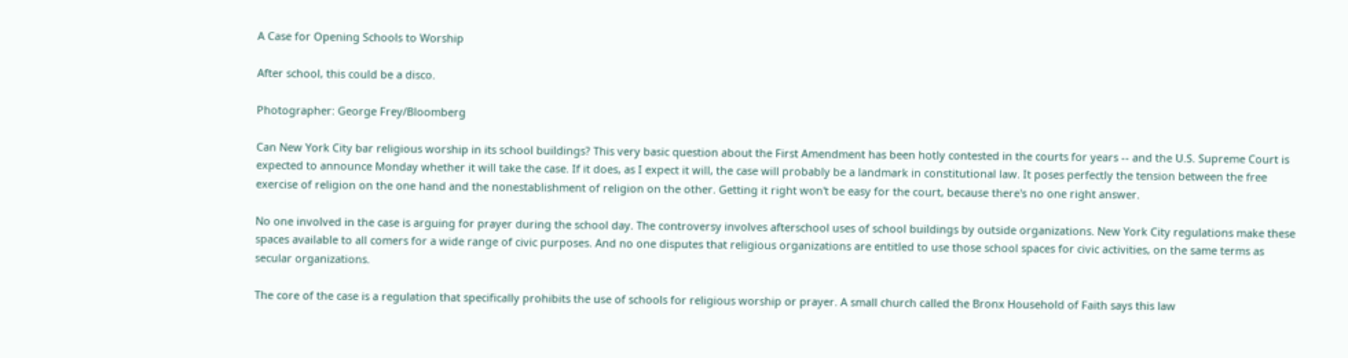A Case for Opening Schools to Worship

After school, this could be a disco.

Photographer: George Frey/Bloomberg

Can New York City bar religious worship in its school buildings? This very basic question about the First Amendment has been hotly contested in the courts for years -- and the U.S. Supreme Court is expected to announce Monday whether it will take the case. If it does, as I expect it will, the case will probably be a landmark in constitutional law. It poses perfectly the tension between the free exercise of religion on the one hand and the nonestablishment of religion on the other. Getting it right won't be easy for the court, because there's no one right answer.

No one involved in the case is arguing for prayer during the school day. The controversy involves afterschool uses of school buildings by outside organizations. New York City regulations make these spaces available to all comers for a wide range of civic purposes. And no one disputes that religious organizations are entitled to use those school spaces for civic activities, on the same terms as secular organizations.

The core of the case is a regulation that specifically prohibits the use of schools for religious worship or prayer. A small church called the Bronx Household of Faith says this law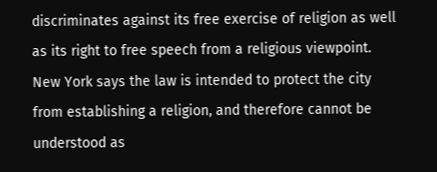discriminates against its free exercise of religion as well as its right to free speech from a religious viewpoint. New York says the law is intended to protect the city from establishing a religion, and therefore cannot be understood as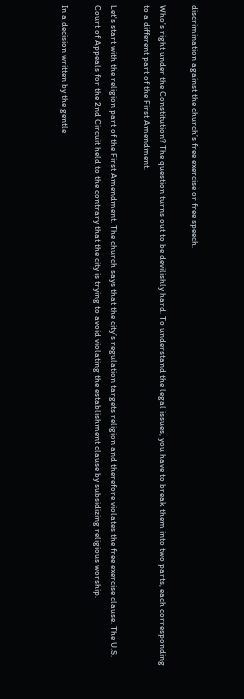discrimination against the church’s free exercise or free speech.

Who's right under the Constitution? The question turns out to be devilishly hard. To understand the legal issues, you have to break them into two parts, each corresponding to a different part of the First Amendment.

Let's start with the religion part of the First Amendment. The church says that the city’s regulation targets religion and therefore violates the free exercise clause. The U.S. Court of Appeals for the 2nd Circuit held to the contrary that the city is trying to avoid violating the establishment clause by subsidizing religious worship.

In a decision written by the gentle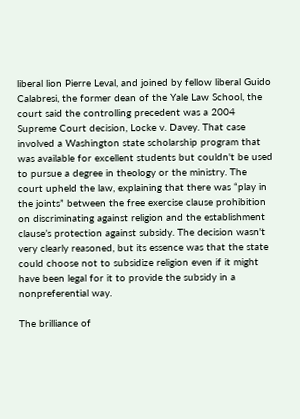liberal lion Pierre Leval, and joined by fellow liberal Guido Calabresi, the former dean of the Yale Law School, the court said the controlling precedent was a 2004 Supreme Court decision, Locke v. Davey. That case involved a Washington state scholarship program that was available for excellent students but couldn't be used to pursue a degree in theology or the ministry. The court upheld the law, explaining that there was “play in the joints” between the free exercise clause prohibition on discriminating against religion and the establishment clause’s protection against subsidy. The decision wasn't very clearly reasoned, but its essence was that the state could choose not to subsidize religion even if it might have been legal for it to provide the subsidy in a nonpreferential way.

The brilliance of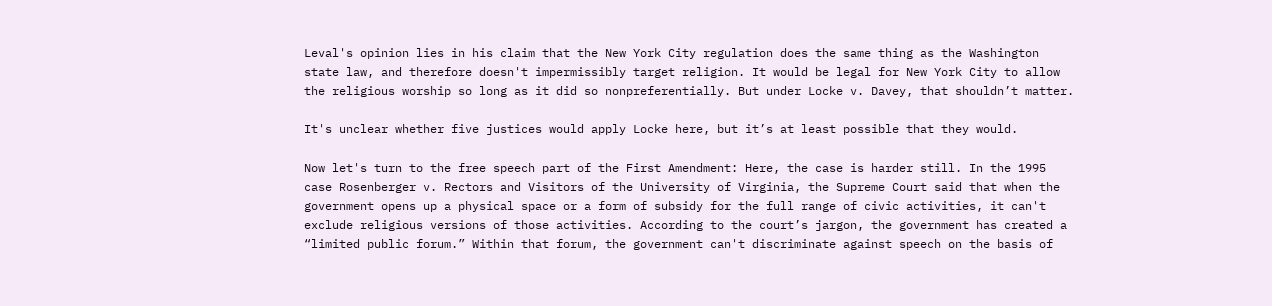Leval's opinion lies in his claim that the New York City regulation does the same thing as the Washington state law, and therefore doesn't impermissibly target religion. It would be legal for New York City to allow the religious worship so long as it did so nonpreferentially. But under Locke v. Davey, that shouldn’t matter.

It's unclear whether five justices would apply Locke here, but it’s at least possible that they would.

Now let's turn to the free speech part of the First Amendment: Here, the case is harder still. In the 1995 case Rosenberger v. Rectors and Visitors of the University of Virginia, the Supreme Court said that when the government opens up a physical space or a form of subsidy for the full range of civic activities, it can't exclude religious versions of those activities. According to the court’s jargon, the government has created a “limited public forum.” Within that forum, the government can't discriminate against speech on the basis of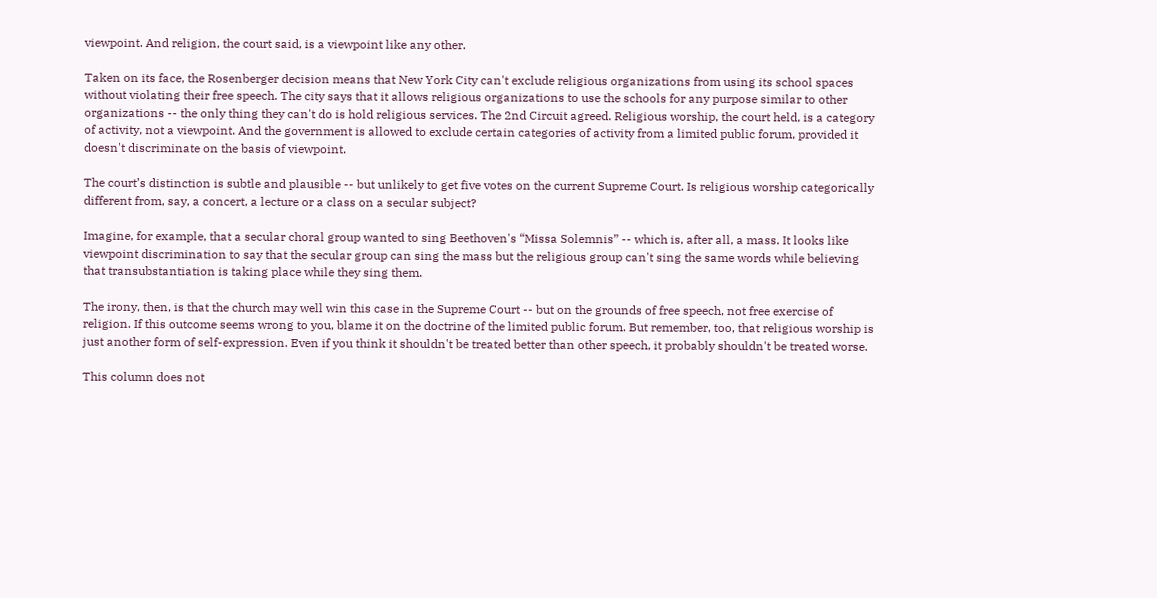viewpoint. And religion, the court said, is a viewpoint like any other.

Taken on its face, the Rosenberger decision means that New York City can't exclude religious organizations from using its school spaces without violating their free speech. The city says that it allows religious organizations to use the schools for any purpose similar to other organizations -- the only thing they can't do is hold religious services. The 2nd Circuit agreed. Religious worship, the court held, is a category of activity, not a viewpoint. And the government is allowed to exclude certain categories of activity from a limited public forum, provided it doesn't discriminate on the basis of viewpoint.

The court’s distinction is subtle and plausible -- but unlikely to get five votes on the current Supreme Court. Is religious worship categorically different from, say, a concert, a lecture or a class on a secular subject?

Imagine, for example, that a secular choral group wanted to sing Beethoven's “Missa Solemnis” -- which is, after all, a mass. It looks like viewpoint discrimination to say that the secular group can sing the mass but the religious group can't sing the same words while believing that transubstantiation is taking place while they sing them.

The irony, then, is that the church may well win this case in the Supreme Court -- but on the grounds of free speech, not free exercise of religion. If this outcome seems wrong to you, blame it on the doctrine of the limited public forum. But remember, too, that religious worship is just another form of self-expression. Even if you think it shouldn't be treated better than other speech, it probably shouldn't be treated worse.

This column does not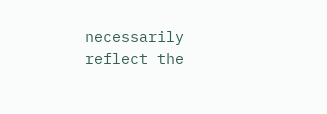necessarily reflect the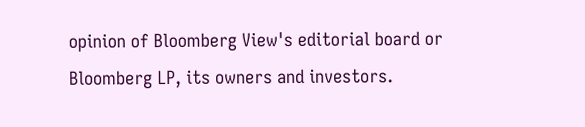opinion of Bloomberg View's editorial board or Bloomberg LP, its owners and investors.